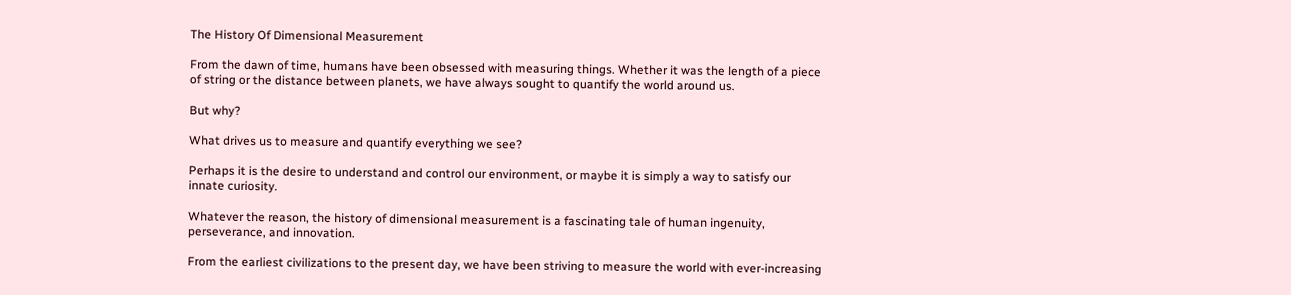The History Of Dimensional Measurement

From the dawn of time, humans have been obsessed with measuring things. Whether it was the length of a piece of string or the distance between planets, we have always sought to quantify the world around us.

But why?

What drives us to measure and quantify everything we see?

Perhaps it is the desire to understand and control our environment, or maybe it is simply a way to satisfy our innate curiosity.

Whatever the reason, the history of dimensional measurement is a fascinating tale of human ingenuity, perseverance, and innovation.

From the earliest civilizations to the present day, we have been striving to measure the world with ever-increasing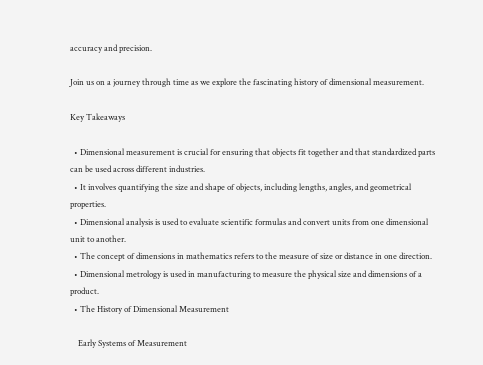accuracy and precision.

Join us on a journey through time as we explore the fascinating history of dimensional measurement.

Key Takeaways

  • Dimensional measurement is crucial for ensuring that objects fit together and that standardized parts can be used across different industries.
  • It involves quantifying the size and shape of objects, including lengths, angles, and geometrical properties.
  • Dimensional analysis is used to evaluate scientific formulas and convert units from one dimensional unit to another.
  • The concept of dimensions in mathematics refers to the measure of size or distance in one direction.
  • Dimensional metrology is used in manufacturing to measure the physical size and dimensions of a product.
  • The History of Dimensional Measurement

    Early Systems of Measurement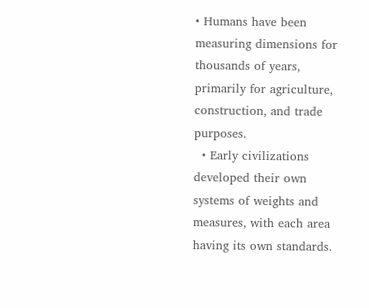• Humans have been measuring dimensions for thousands of years, primarily for agriculture, construction, and trade purposes.
  • Early civilizations developed their own systems of weights and measures, with each area having its own standards.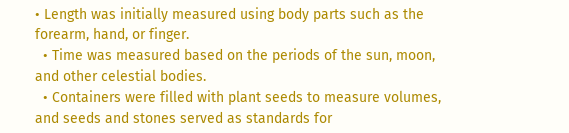• Length was initially measured using body parts such as the forearm, hand, or finger.
  • Time was measured based on the periods of the sun, moon, and other celestial bodies.
  • Containers were filled with plant seeds to measure volumes, and seeds and stones served as standards for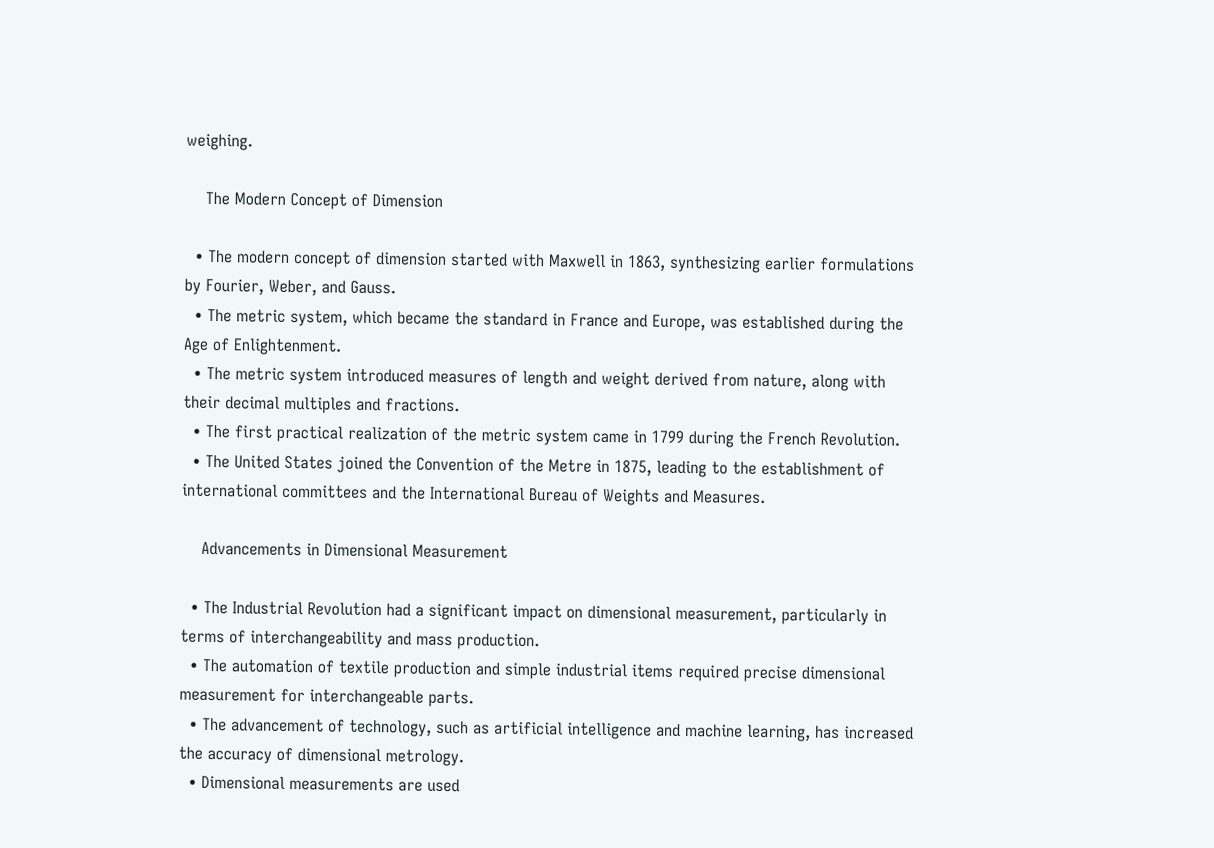weighing.

    The Modern Concept of Dimension

  • The modern concept of dimension started with Maxwell in 1863, synthesizing earlier formulations by Fourier, Weber, and Gauss.
  • The metric system, which became the standard in France and Europe, was established during the Age of Enlightenment.
  • The metric system introduced measures of length and weight derived from nature, along with their decimal multiples and fractions.
  • The first practical realization of the metric system came in 1799 during the French Revolution.
  • The United States joined the Convention of the Metre in 1875, leading to the establishment of international committees and the International Bureau of Weights and Measures.

    Advancements in Dimensional Measurement

  • The Industrial Revolution had a significant impact on dimensional measurement, particularly in terms of interchangeability and mass production.
  • The automation of textile production and simple industrial items required precise dimensional measurement for interchangeable parts.
  • The advancement of technology, such as artificial intelligence and machine learning, has increased the accuracy of dimensional metrology.
  • Dimensional measurements are used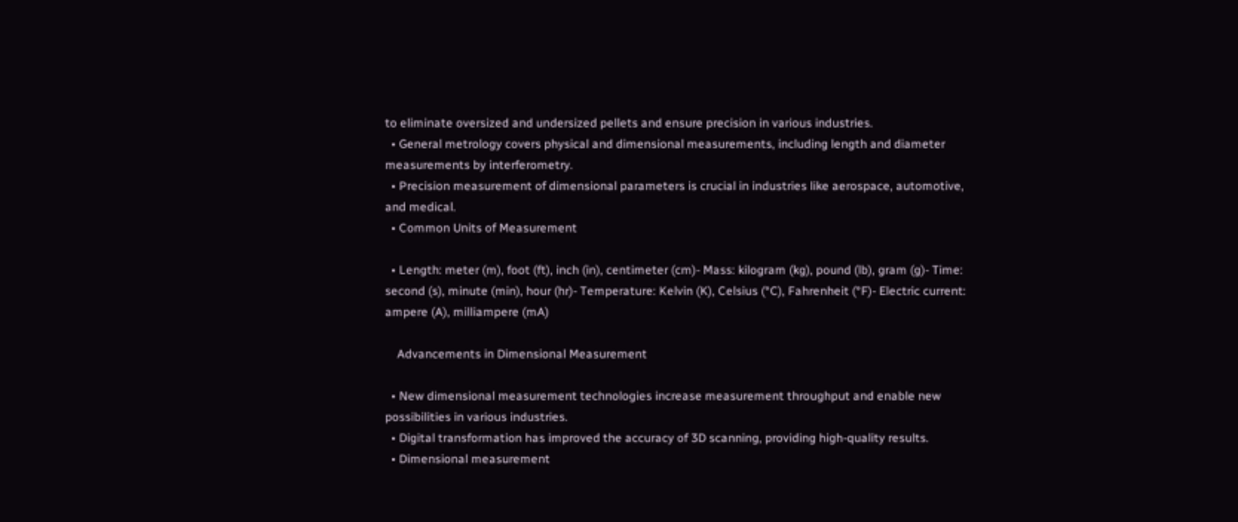to eliminate oversized and undersized pellets and ensure precision in various industries.
  • General metrology covers physical and dimensional measurements, including length and diameter measurements by interferometry.
  • Precision measurement of dimensional parameters is crucial in industries like aerospace, automotive, and medical.
  • Common Units of Measurement

  • Length: meter (m), foot (ft), inch (in), centimeter (cm)- Mass: kilogram (kg), pound (lb), gram (g)- Time: second (s), minute (min), hour (hr)- Temperature: Kelvin (K), Celsius (°C), Fahrenheit (°F)- Electric current: ampere (A), milliampere (mA)

    Advancements in Dimensional Measurement

  • New dimensional measurement technologies increase measurement throughput and enable new possibilities in various industries.
  • Digital transformation has improved the accuracy of 3D scanning, providing high-quality results.
  • Dimensional measurement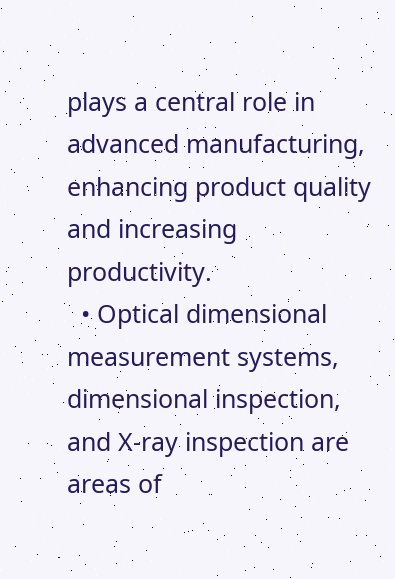plays a central role in advanced manufacturing, enhancing product quality and increasing productivity.
  • Optical dimensional measurement systems, dimensional inspection, and X-ray inspection are areas of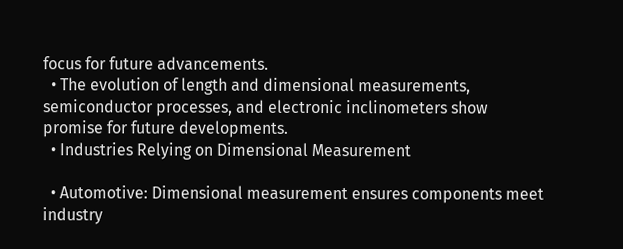focus for future advancements.
  • The evolution of length and dimensional measurements, semiconductor processes, and electronic inclinometers show promise for future developments.
  • Industries Relying on Dimensional Measurement

  • Automotive: Dimensional measurement ensures components meet industry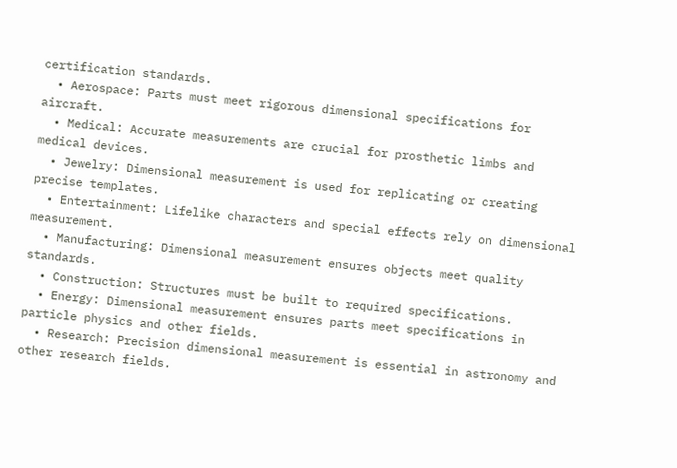certification standards.
  • Aerospace: Parts must meet rigorous dimensional specifications for aircraft.
  • Medical: Accurate measurements are crucial for prosthetic limbs and medical devices.
  • Jewelry: Dimensional measurement is used for replicating or creating precise templates.
  • Entertainment: Lifelike characters and special effects rely on dimensional measurement.
  • Manufacturing: Dimensional measurement ensures objects meet quality standards.
  • Construction: Structures must be built to required specifications.
  • Energy: Dimensional measurement ensures parts meet specifications in particle physics and other fields.
  • Research: Precision dimensional measurement is essential in astronomy and other research fields.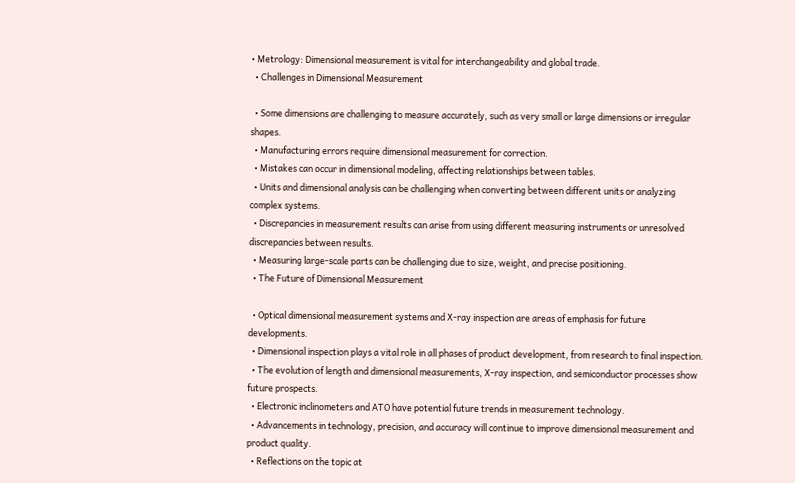• Metrology: Dimensional measurement is vital for interchangeability and global trade.
  • Challenges in Dimensional Measurement

  • Some dimensions are challenging to measure accurately, such as very small or large dimensions or irregular shapes.
  • Manufacturing errors require dimensional measurement for correction.
  • Mistakes can occur in dimensional modeling, affecting relationships between tables.
  • Units and dimensional analysis can be challenging when converting between different units or analyzing complex systems.
  • Discrepancies in measurement results can arise from using different measuring instruments or unresolved discrepancies between results.
  • Measuring large-scale parts can be challenging due to size, weight, and precise positioning.
  • The Future of Dimensional Measurement

  • Optical dimensional measurement systems and X-ray inspection are areas of emphasis for future developments.
  • Dimensional inspection plays a vital role in all phases of product development, from research to final inspection.
  • The evolution of length and dimensional measurements, X-ray inspection, and semiconductor processes show future prospects.
  • Electronic inclinometers and ATO have potential future trends in measurement technology.
  • Advancements in technology, precision, and accuracy will continue to improve dimensional measurement and product quality.
  • Reflections on the topic at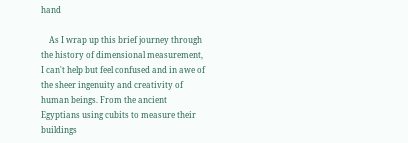hand

    As I wrap up this brief journey through the history of dimensional measurement, I can't help but feel confused and in awe of the sheer ingenuity and creativity of human beings. From the ancient Egyptians using cubits to measure their buildings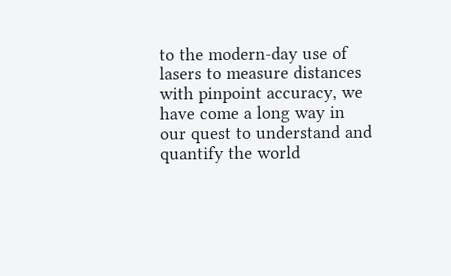to the modern-day use of lasers to measure distances with pinpoint accuracy, we have come a long way in our quest to understand and quantify the world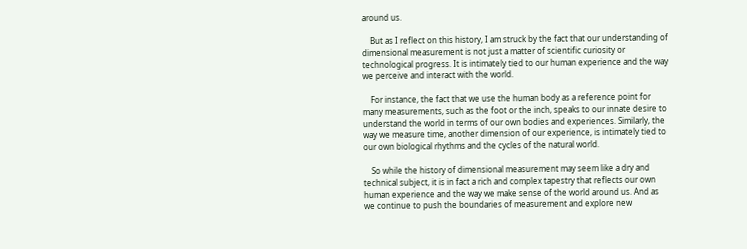around us.

    But as I reflect on this history, I am struck by the fact that our understanding of dimensional measurement is not just a matter of scientific curiosity or technological progress. It is intimately tied to our human experience and the way we perceive and interact with the world.

    For instance, the fact that we use the human body as a reference point for many measurements, such as the foot or the inch, speaks to our innate desire to understand the world in terms of our own bodies and experiences. Similarly, the way we measure time, another dimension of our experience, is intimately tied to our own biological rhythms and the cycles of the natural world.

    So while the history of dimensional measurement may seem like a dry and technical subject, it is in fact a rich and complex tapestry that reflects our own human experience and the way we make sense of the world around us. And as we continue to push the boundaries of measurement and explore new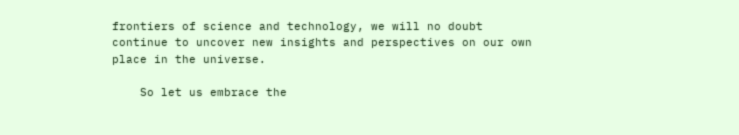frontiers of science and technology, we will no doubt continue to uncover new insights and perspectives on our own place in the universe.

    So let us embrace the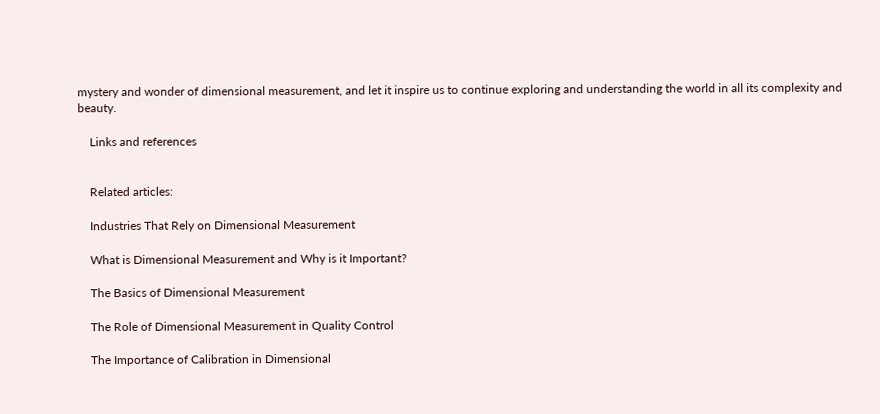mystery and wonder of dimensional measurement, and let it inspire us to continue exploring and understanding the world in all its complexity and beauty.

    Links and references


    Related articles:

    Industries That Rely on Dimensional Measurement

    What is Dimensional Measurement and Why is it Important?

    The Basics of Dimensional Measurement

    The Role of Dimensional Measurement in Quality Control

    The Importance of Calibration in Dimensional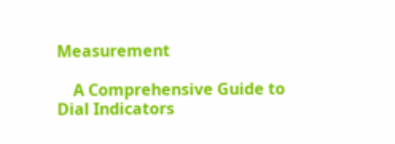Measurement

    A Comprehensive Guide to Dial Indicators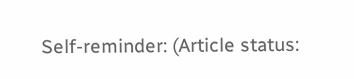Self-reminder: (Article status: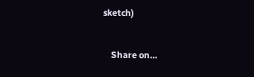sketch)

    Share on…